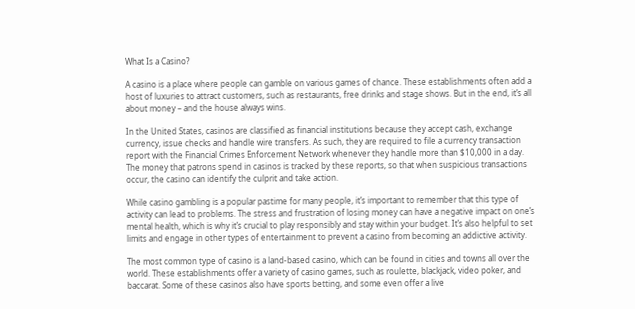What Is a Casino?

A casino is a place where people can gamble on various games of chance. These establishments often add a host of luxuries to attract customers, such as restaurants, free drinks and stage shows. But in the end, it’s all about money – and the house always wins.

In the United States, casinos are classified as financial institutions because they accept cash, exchange currency, issue checks and handle wire transfers. As such, they are required to file a currency transaction report with the Financial Crimes Enforcement Network whenever they handle more than $10,000 in a day. The money that patrons spend in casinos is tracked by these reports, so that when suspicious transactions occur, the casino can identify the culprit and take action.

While casino gambling is a popular pastime for many people, it’s important to remember that this type of activity can lead to problems. The stress and frustration of losing money can have a negative impact on one’s mental health, which is why it’s crucial to play responsibly and stay within your budget. It’s also helpful to set limits and engage in other types of entertainment to prevent a casino from becoming an addictive activity.

The most common type of casino is a land-based casino, which can be found in cities and towns all over the world. These establishments offer a variety of casino games, such as roulette, blackjack, video poker, and baccarat. Some of these casinos also have sports betting, and some even offer a live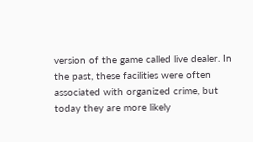version of the game called live dealer. In the past, these facilities were often associated with organized crime, but today they are more likely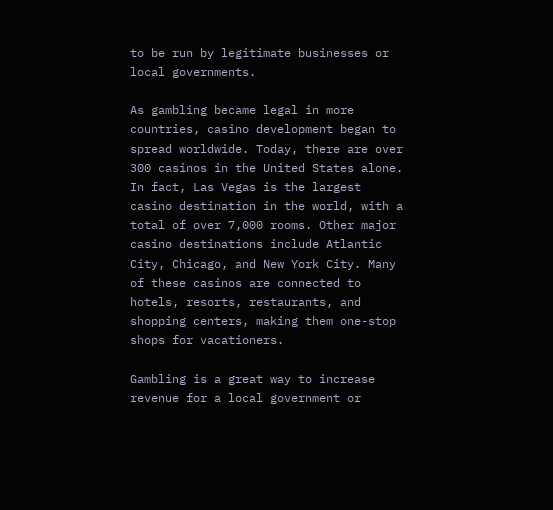to be run by legitimate businesses or local governments.

As gambling became legal in more countries, casino development began to spread worldwide. Today, there are over 300 casinos in the United States alone. In fact, Las Vegas is the largest casino destination in the world, with a total of over 7,000 rooms. Other major casino destinations include Atlantic City, Chicago, and New York City. Many of these casinos are connected to hotels, resorts, restaurants, and shopping centers, making them one-stop shops for vacationers.

Gambling is a great way to increase revenue for a local government or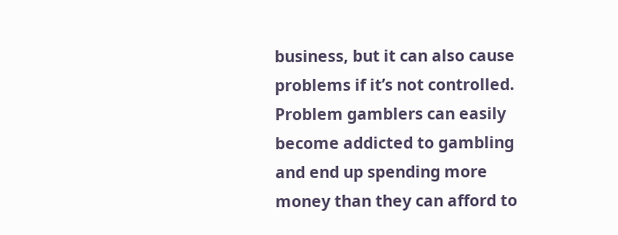business, but it can also cause problems if it’s not controlled. Problem gamblers can easily become addicted to gambling and end up spending more money than they can afford to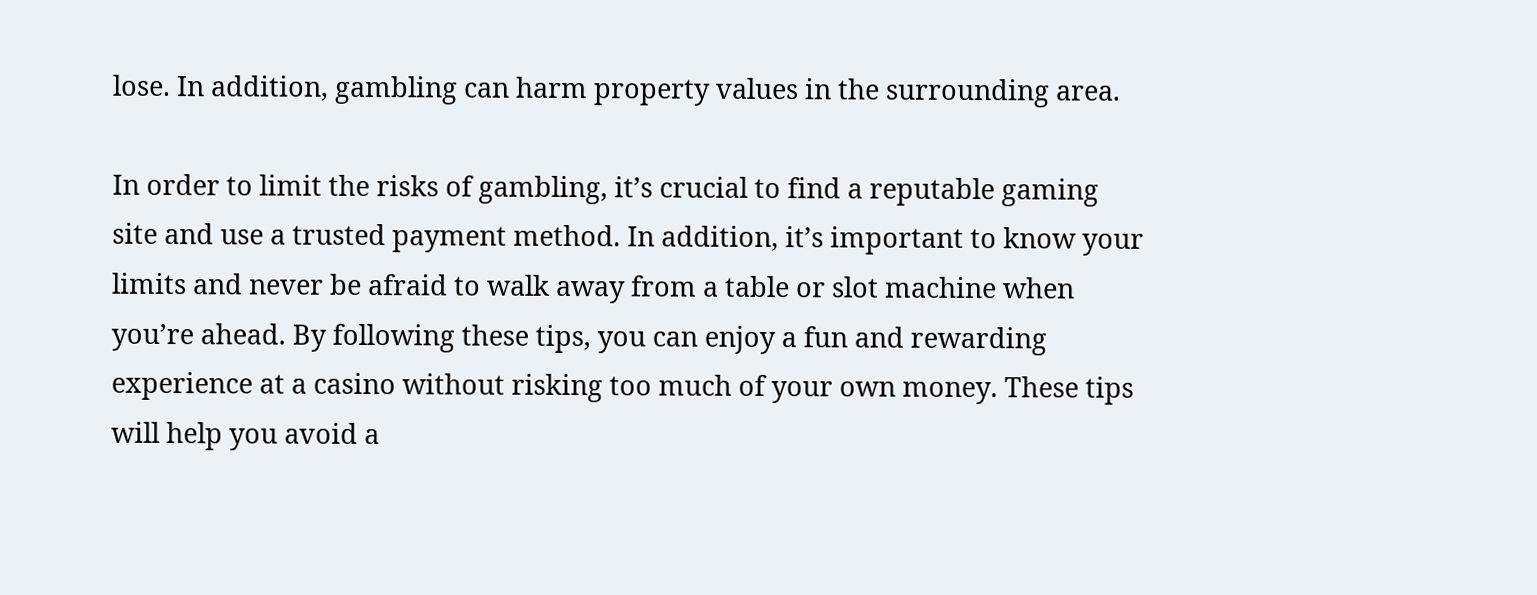lose. In addition, gambling can harm property values in the surrounding area.

In order to limit the risks of gambling, it’s crucial to find a reputable gaming site and use a trusted payment method. In addition, it’s important to know your limits and never be afraid to walk away from a table or slot machine when you’re ahead. By following these tips, you can enjoy a fun and rewarding experience at a casino without risking too much of your own money. These tips will help you avoid a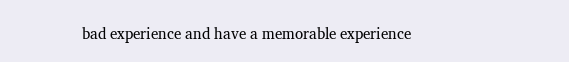bad experience and have a memorable experience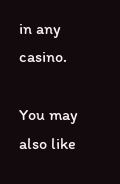in any casino.

You may also like